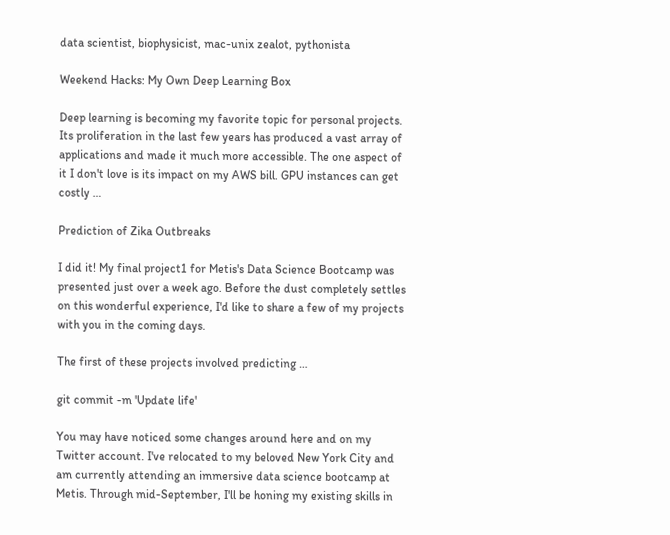data scientist, biophysicist, mac-unix zealot, pythonista

Weekend Hacks: My Own Deep Learning Box

Deep learning is becoming my favorite topic for personal projects. Its proliferation in the last few years has produced a vast array of applications and made it much more accessible. The one aspect of it I don't love is its impact on my AWS bill. GPU instances can get costly …

Prediction of Zika Outbreaks

I did it! My final project1 for Metis's Data Science Bootcamp was presented just over a week ago. Before the dust completely settles on this wonderful experience, I'd like to share a few of my projects with you in the coming days.

The first of these projects involved predicting …

git commit -m 'Update life'

You may have noticed some changes around here and on my Twitter account. I've relocated to my beloved New York City and am currently attending an immersive data science bootcamp at Metis. Through mid-September, I'll be honing my existing skills in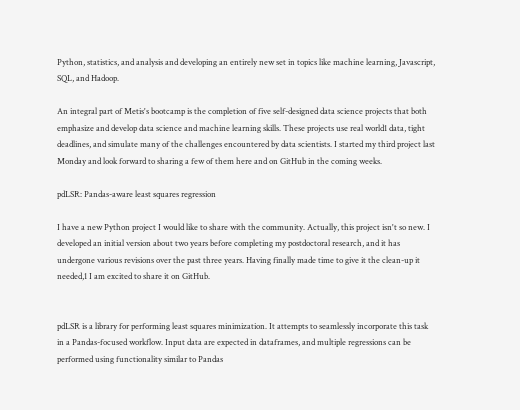Python, statistics, and analysis and developing an entirely new set in topics like machine learning, Javascript, SQL, and Hadoop.

An integral part of Metis's bootcamp is the completion of five self-designed data science projects that both emphasize and develop data science and machine learning skills. These projects use real world1 data, tight deadlines, and simulate many of the challenges encountered by data scientists. I started my third project last Monday and look forward to sharing a few of them here and on GitHub in the coming weeks.

pdLSR: Pandas-aware least squares regression

I have a new Python project I would like to share with the community. Actually, this project isn't so new. I developed an initial version about two years before completing my postdoctoral research, and it has undergone various revisions over the past three years. Having finally made time to give it the clean-up it needed,1 I am excited to share it on GitHub.


pdLSR is a library for performing least squares minimization. It attempts to seamlessly incorporate this task in a Pandas-focused workflow. Input data are expected in dataframes, and multiple regressions can be performed using functionality similar to Pandas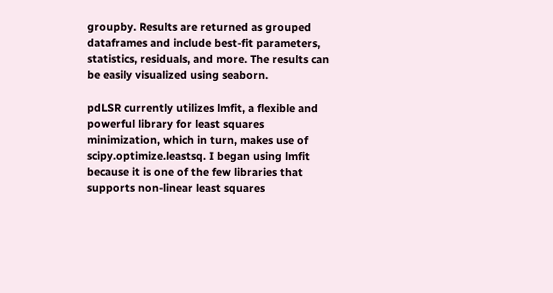groupby. Results are returned as grouped dataframes and include best-fit parameters, statistics, residuals, and more. The results can be easily visualized using seaborn.

pdLSR currently utilizes lmfit, a flexible and powerful library for least squares minimization, which in turn, makes use of scipy.optimize.leastsq. I began using lmfit because it is one of the few libraries that supports non-linear least squares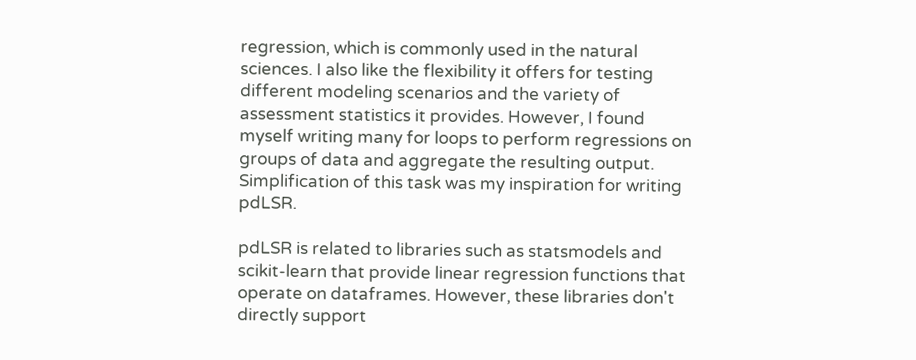regression, which is commonly used in the natural sciences. I also like the flexibility it offers for testing different modeling scenarios and the variety of assessment statistics it provides. However, I found myself writing many for loops to perform regressions on groups of data and aggregate the resulting output. Simplification of this task was my inspiration for writing pdLSR.

pdLSR is related to libraries such as statsmodels and scikit-learn that provide linear regression functions that operate on dataframes. However, these libraries don't directly support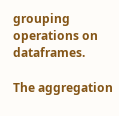grouping operations on dataframes.

The aggregation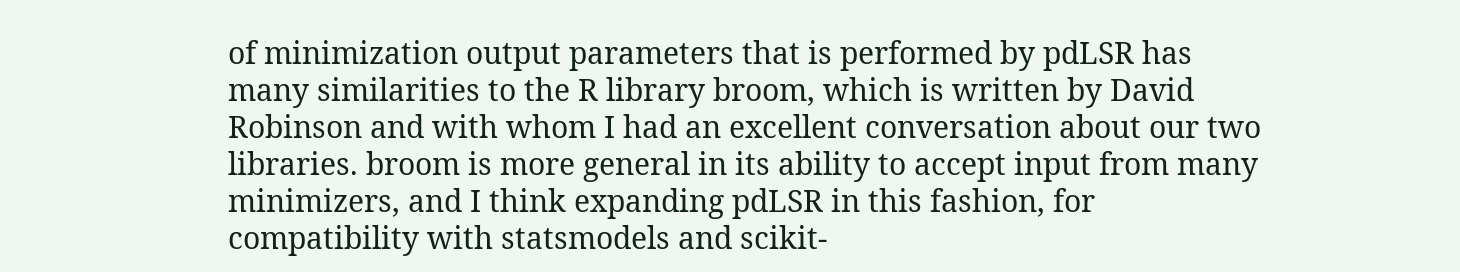of minimization output parameters that is performed by pdLSR has many similarities to the R library broom, which is written by David Robinson and with whom I had an excellent conversation about our two libraries. broom is more general in its ability to accept input from many minimizers, and I think expanding pdLSR in this fashion, for compatibility with statsmodels and scikit-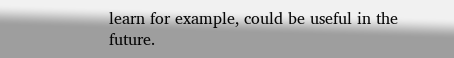learn for example, could be useful in the future.